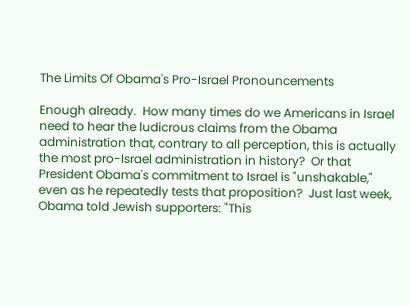The Limits Of Obama's Pro-Israel Pronouncements

Enough already.  How many times do we Americans in Israel need to hear the ludicrous claims from the Obama administration that, contrary to all perception, this is actually the most pro-Israel administration in history?  Or that President Obama's commitment to Israel is "unshakable," even as he repeatedly tests that proposition?  Just last week, Obama told Jewish supporters: "This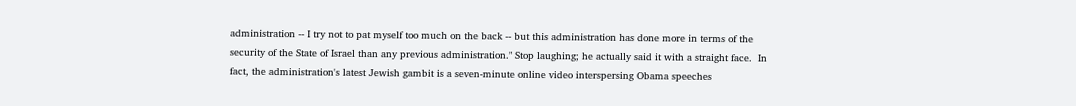administration -- I try not to pat myself too much on the back -- but this administration has done more in terms of the security of the State of Israel than any previous administration." Stop laughing; he actually said it with a straight face.  In fact, the administration's latest Jewish gambit is a seven-minute online video interspersing Obama speeches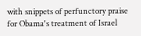with snippets of perfunctory praise for Obama's treatment of Israel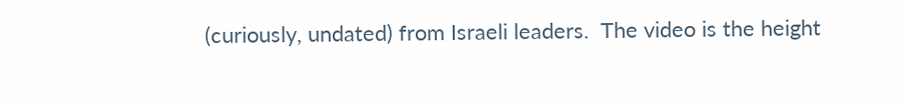(curiously, undated) from Israeli leaders.  The video is the height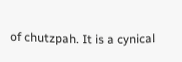of chutzpah. It is a cynical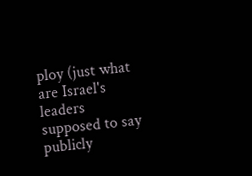ploy (just what are Israel's leaders supposed to say publicly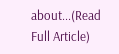about...(Read Full Article)